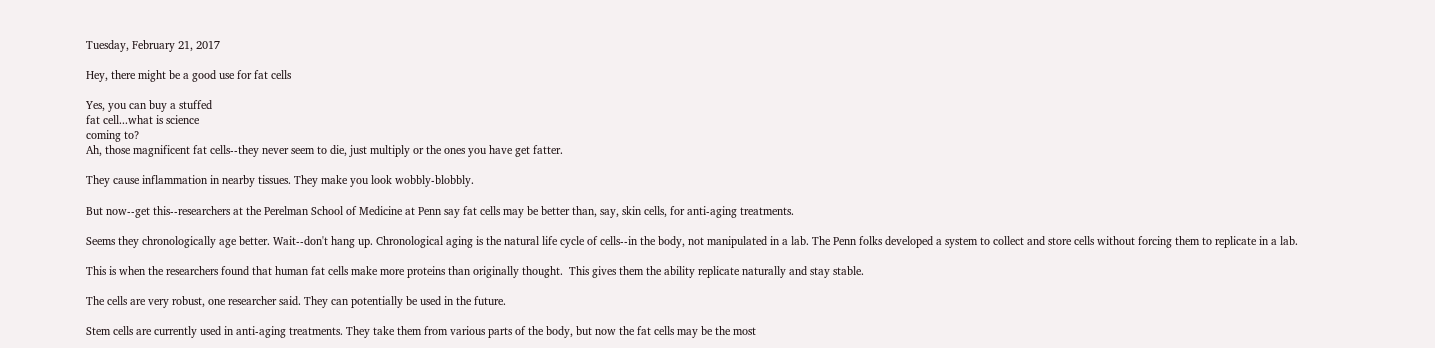Tuesday, February 21, 2017

Hey, there might be a good use for fat cells

Yes, you can buy a stuffed
fat cell...what is science
coming to?
Ah, those magnificent fat cells--they never seem to die, just multiply or the ones you have get fatter.

They cause inflammation in nearby tissues. They make you look wobbly-blobbly.

But now--get this--researchers at the Perelman School of Medicine at Penn say fat cells may be better than, say, skin cells, for anti-aging treatments.

Seems they chronologically age better. Wait--don't hang up. Chronological aging is the natural life cycle of cells--in the body, not manipulated in a lab. The Penn folks developed a system to collect and store cells without forcing them to replicate in a lab.

This is when the researchers found that human fat cells make more proteins than originally thought.  This gives them the ability replicate naturally and stay stable.

The cells are very robust, one researcher said. They can potentially be used in the future.

Stem cells are currently used in anti-aging treatments. They take them from various parts of the body, but now the fat cells may be the most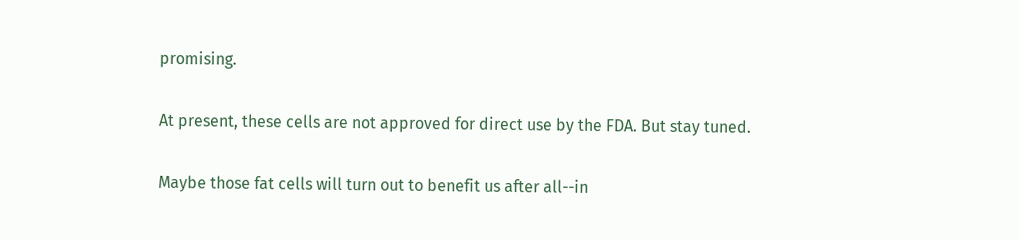promising.

At present, these cells are not approved for direct use by the FDA. But stay tuned.

Maybe those fat cells will turn out to benefit us after all--in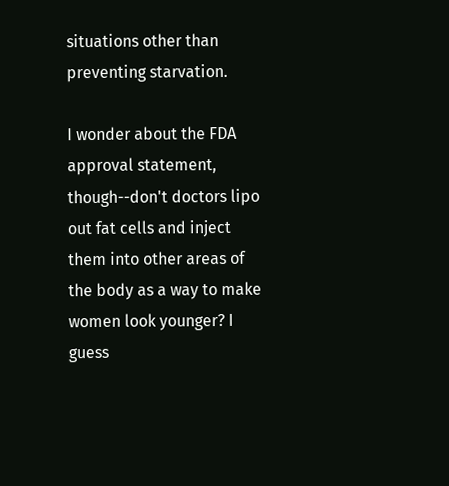situations other than preventing starvation.

I wonder about the FDA approval statement, though--don't doctors lipo out fat cells and inject them into other areas of the body as a way to make women look younger? I guess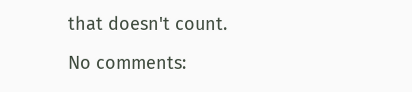that doesn't count.

No comments: